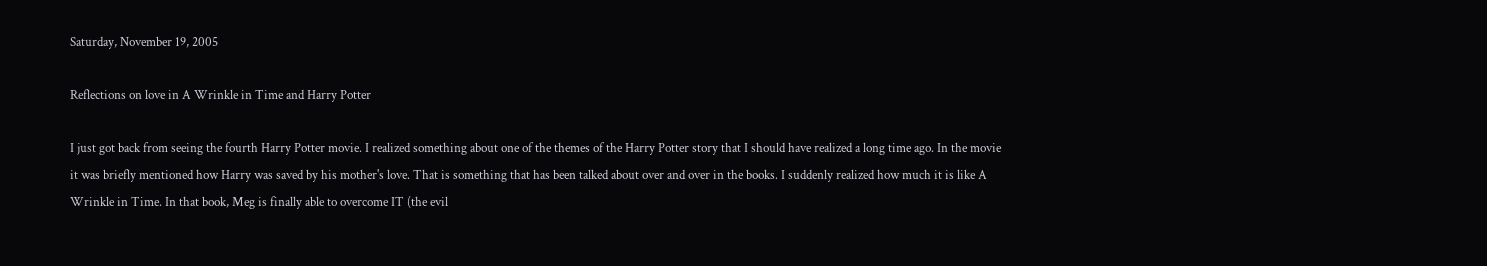Saturday, November 19, 2005

Reflections on love in A Wrinkle in Time and Harry Potter

I just got back from seeing the fourth Harry Potter movie. I realized something about one of the themes of the Harry Potter story that I should have realized a long time ago. In the movie it was briefly mentioned how Harry was saved by his mother's love. That is something that has been talked about over and over in the books. I suddenly realized how much it is like A Wrinkle in Time. In that book, Meg is finally able to overcome IT (the evil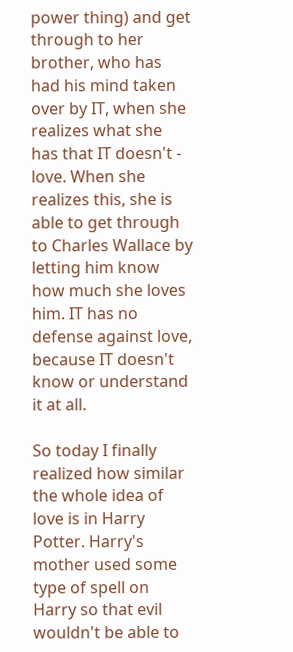power thing) and get through to her brother, who has had his mind taken over by IT, when she realizes what she has that IT doesn't - love. When she realizes this, she is able to get through to Charles Wallace by letting him know how much she loves him. IT has no defense against love, because IT doesn't know or understand it at all.

So today I finally realized how similar the whole idea of love is in Harry Potter. Harry's mother used some type of spell on Harry so that evil wouldn't be able to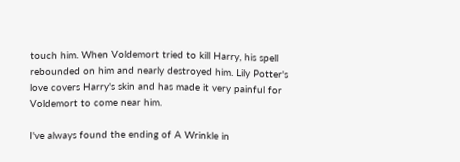touch him. When Voldemort tried to kill Harry, his spell rebounded on him and nearly destroyed him. Lily Potter's love covers Harry's skin and has made it very painful for Voldemort to come near him.

I've always found the ending of A Wrinkle in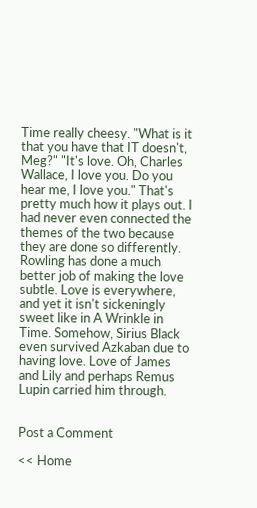Time really cheesy. "What is it that you have that IT doesn't, Meg?" "It's love. Oh, Charles Wallace, I love you. Do you hear me, I love you." That's pretty much how it plays out. I had never even connected the themes of the two because they are done so differently. Rowling has done a much better job of making the love subtle. Love is everywhere, and yet it isn't sickeningly sweet like in A Wrinkle in Time. Somehow, Sirius Black even survived Azkaban due to having love. Love of James and Lily and perhaps Remus Lupin carried him through.


Post a Comment

<< Home